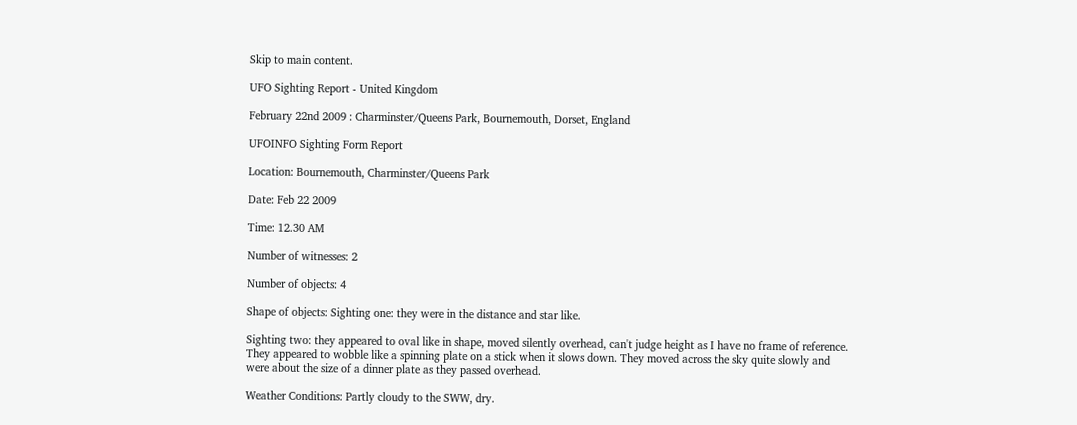Skip to main content.

UFO Sighting Report - United Kingdom

February 22nd 2009 : Charminster/Queens Park, Bournemouth, Dorset, England

UFOINFO Sighting Form Report

Location: Bournemouth, Charminster/Queens Park

Date: Feb 22 2009

Time: 12.30 AM

Number of witnesses: 2

Number of objects: 4

Shape of objects: Sighting one: they were in the distance and star like.

Sighting two: they appeared to oval like in shape, moved silently overhead, can't judge height as I have no frame of reference. They appeared to wobble like a spinning plate on a stick when it slows down. They moved across the sky quite slowly and were about the size of a dinner plate as they passed overhead.

Weather Conditions: Partly cloudy to the SWW, dry.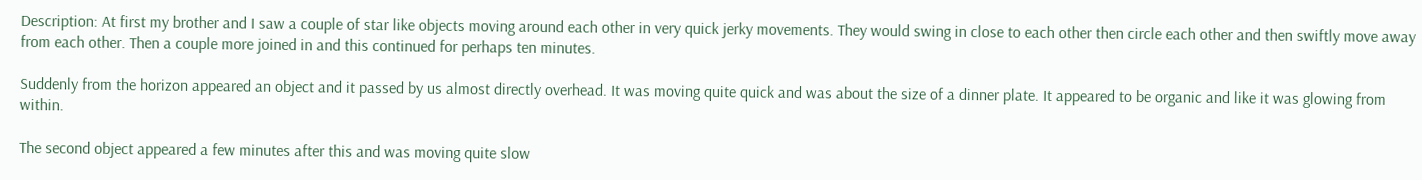Description: At first my brother and I saw a couple of star like objects moving around each other in very quick jerky movements. They would swing in close to each other then circle each other and then swiftly move away from each other. Then a couple more joined in and this continued for perhaps ten minutes.

Suddenly from the horizon appeared an object and it passed by us almost directly overhead. It was moving quite quick and was about the size of a dinner plate. It appeared to be organic and like it was glowing from within.

The second object appeared a few minutes after this and was moving quite slow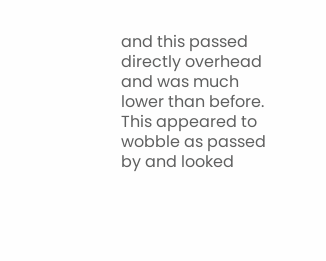and this passed directly overhead and was much lower than before. This appeared to wobble as passed by and looked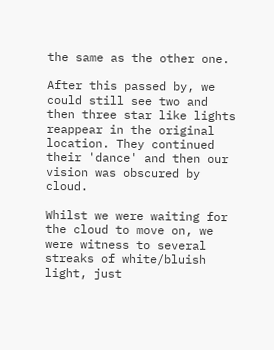the same as the other one.

After this passed by, we could still see two and then three star like lights reappear in the original location. They continued their 'dance' and then our vision was obscured by cloud.

Whilst we were waiting for the cloud to move on, we were witness to several streaks of white/bluish light, just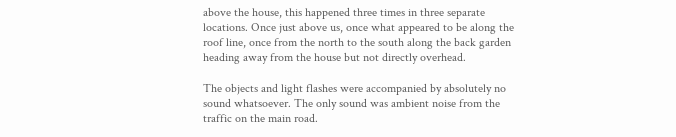above the house, this happened three times in three separate locations. Once just above us, once what appeared to be along the roof line, once from the north to the south along the back garden heading away from the house but not directly overhead.

The objects and light flashes were accompanied by absolutely no sound whatsoever. The only sound was ambient noise from the traffic on the main road.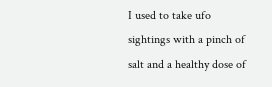I used to take ufo sightings with a pinch of salt and a healthy dose of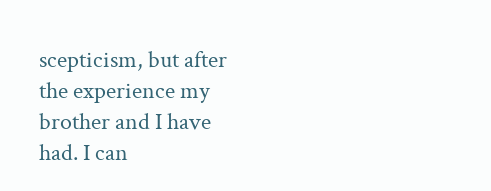scepticism, but after the experience my brother and I have had. I can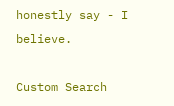honestly say - I believe.

Custom Search